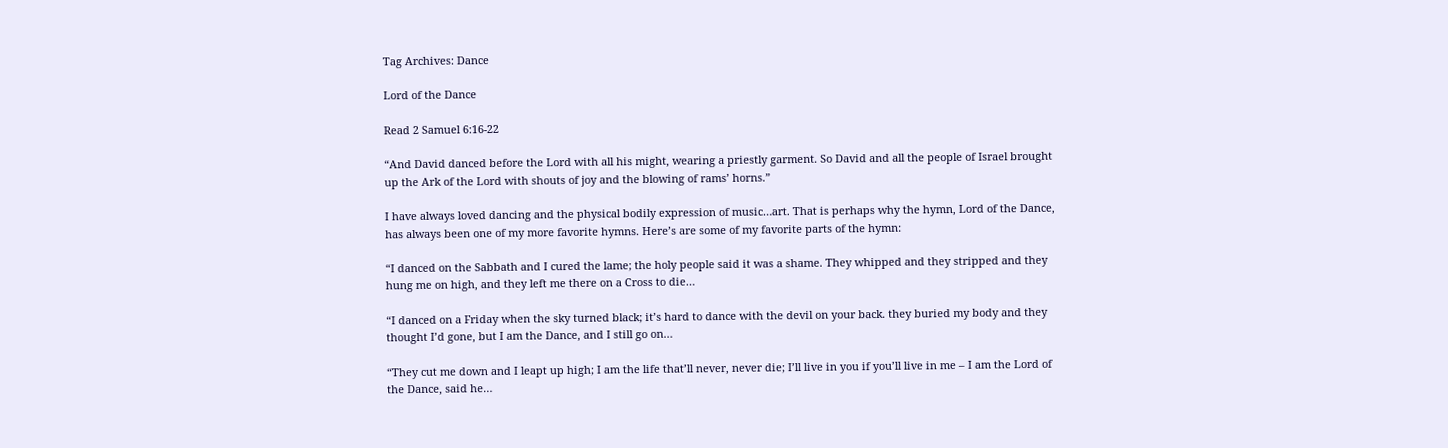Tag Archives: Dance

Lord of the Dance

Read 2 Samuel 6:16-22

“And David danced before the Lord with all his might, wearing a priestly garment. So David and all the people of Israel brought up the Ark of the Lord with shouts of joy and the blowing of rams’ horns.”

I have always loved dancing and the physical bodily expression of music…art. That is perhaps why the hymn, Lord of the Dance, has always been one of my more favorite hymns. Here’s are some of my favorite parts of the hymn:

“I danced on the Sabbath and I cured the lame; the holy people said it was a shame. They whipped and they stripped and they hung me on high, and they left me there on a Cross to die…

“I danced on a Friday when the sky turned black; it’s hard to dance with the devil on your back. they buried my body and they thought I’d gone, but I am the Dance, and I still go on…

“They cut me down and I leapt up high; I am the life that’ll never, never die; I’ll live in you if you’ll live in me – I am the Lord of the Dance, said he…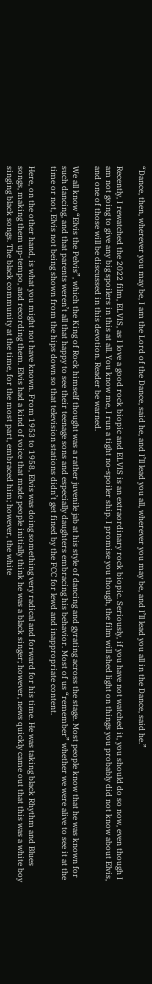“Dance, then, wherever you may be, I am the Lord of the Dance, said he, and I’ll lead you all, wherever you may be, and I’ll lead you all in the Dance, said he.”

Recently, I rewatched the 2022 film, ELVIS, as I love a good rock biopic and ELVIS is an extraordinary rock biopic. Seriously, if you have not watched it, you should do so now, even though I am not going to give any big spoilers in this at all. You know me, I run a tight no-spoiler ship. I promise you though, the film will shed light on things you probably did not know about Elvis, and one of those will be discussed in this devotion. Reader be warned.

We all know “Elvis the Pelvis”, which the King of Rock himself thought was a rather juvenile jab at his style of dancing and gyrating across the stage. Most people know that he was known for such dancing, and that parents weren’t all that happy to see their teenage sons and especially daughters embracing his behavior. Most of us “remember” whether we were alive to see it at the time or not, Elvis not being shown from the hips down so that television stations didn’t get fined by the FCC for lewd and inappropriate content.

Here, on the other hand, is what you might not have known. From 1953 to 1958, Elvis was doing something very radical and forward for his time. He was taking black Rhythm and Blues songs, making them up-tempo, and recording them. Elvis had a kind of voice that made people initially think he was a black singer; however, news quickly came out that this was a white boy singing black songs. The black community at the time, for the most part, embraced him; however, the white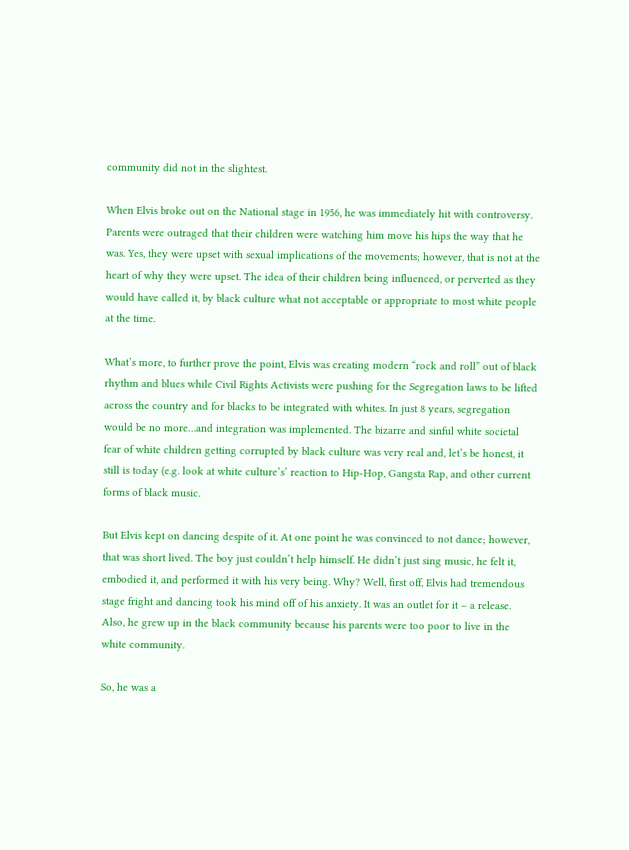community did not in the slightest.

When Elvis broke out on the National stage in 1956, he was immediately hit with controversy. Parents were outraged that their children were watching him move his hips the way that he was. Yes, they were upset with sexual implications of the movements; however, that is not at the heart of why they were upset. The idea of their children being influenced, or perverted as they would have called it, by black culture what not acceptable or appropriate to most white people at the time.

What’s more, to further prove the point, Elvis was creating modern “rock and roll” out of black rhythm and blues while Civil Rights Activists were pushing for the Segregation laws to be lifted across the country and for blacks to be integrated with whites. In just 8 years, segregation would be no more…and integration was implemented. The bizarre and sinful white societal fear of white children getting corrupted by black culture was very real and, let’s be honest, it still is today (e.g. look at white culture’s’ reaction to Hip-Hop, Gangsta Rap, and other current forms of black music.

But Elvis kept on dancing despite of it. At one point he was convinced to not dance; however, that was short lived. The boy just couldn’t help himself. He didn’t just sing music, he felt it, embodied it, and performed it with his very being. Why? Well, first off, Elvis had tremendous stage fright and dancing took his mind off of his anxiety. It was an outlet for it – a release. Also, he grew up in the black community because his parents were too poor to live in the white community.

So, he was a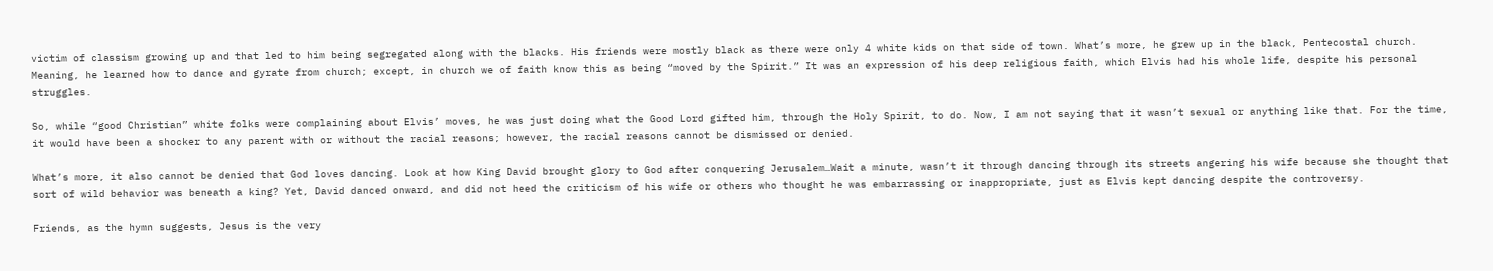victim of classism growing up and that led to him being segregated along with the blacks. His friends were mostly black as there were only 4 white kids on that side of town. What’s more, he grew up in the black, Pentecostal church. Meaning, he learned how to dance and gyrate from church; except, in church we of faith know this as being “moved by the Spirit.” It was an expression of his deep religious faith, which Elvis had his whole life, despite his personal struggles.

So, while “good Christian” white folks were complaining about Elvis’ moves, he was just doing what the Good Lord gifted him, through the Holy Spirit, to do. Now, I am not saying that it wasn’t sexual or anything like that. For the time, it would have been a shocker to any parent with or without the racial reasons; however, the racial reasons cannot be dismissed or denied.

What’s more, it also cannot be denied that God loves dancing. Look at how King David brought glory to God after conquering Jerusalem…Wait a minute, wasn’t it through dancing through its streets angering his wife because she thought that sort of wild behavior was beneath a king? Yet, David danced onward, and did not heed the criticism of his wife or others who thought he was embarrassing or inappropriate, just as Elvis kept dancing despite the controversy.

Friends, as the hymn suggests, Jesus is the very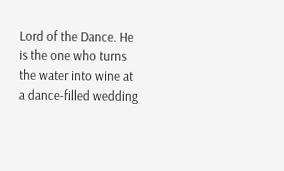Lord of the Dance. He is the one who turns the water into wine at a dance-filled wedding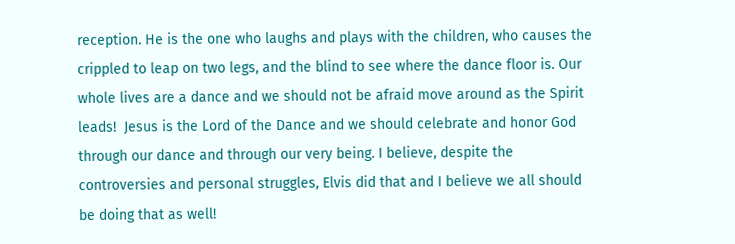reception. He is the one who laughs and plays with the children, who causes the crippled to leap on two legs, and the blind to see where the dance floor is. Our whole lives are a dance and we should not be afraid move around as the Spirit leads!  Jesus is the Lord of the Dance and we should celebrate and honor God through our dance and through our very being. I believe, despite the controversies and personal struggles, Elvis did that and I believe we all should be doing that as well!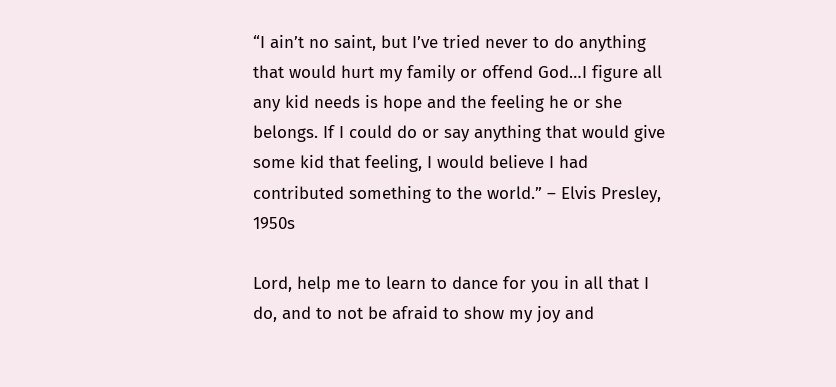“I ain’t no saint, but I’ve tried never to do anything that would hurt my family or offend God…I figure all any kid needs is hope and the feeling he or she belongs. If I could do or say anything that would give some kid that feeling, I would believe I had contributed something to the world.” – Elvis Presley, 1950s

Lord, help me to learn to dance for you in all that I do, and to not be afraid to show my joy and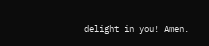delight in you! Amen.